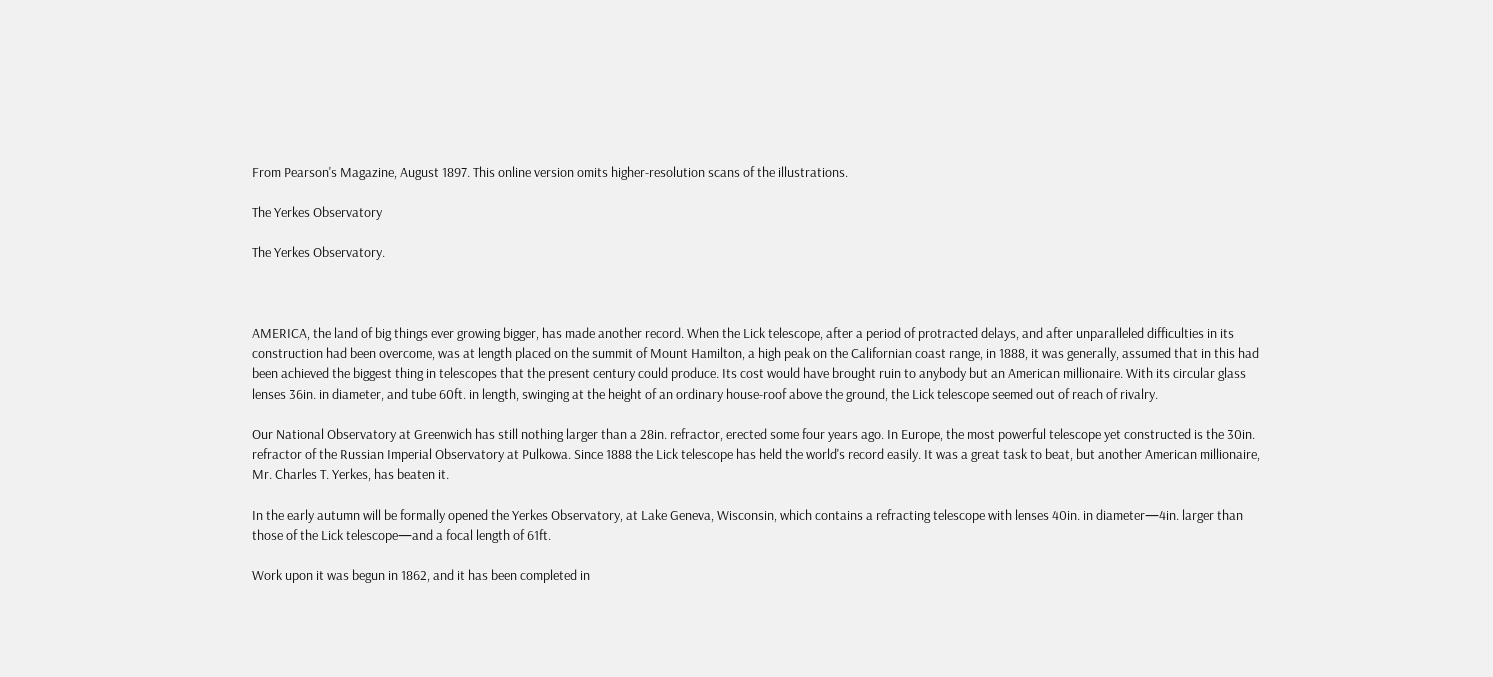From Pearson's Magazine, August 1897. This online version omits higher-resolution scans of the illustrations.

The Yerkes Observatory

The Yerkes Observatory.



AMERICA, the land of big things ever growing bigger, has made another record. When the Lick telescope, after a period of protracted delays, and after unparalleled difficulties in its construction had been overcome, was at length placed on the summit of Mount Hamilton, a high peak on the Californian coast range, in 1888, it was generally, assumed that in this had been achieved the biggest thing in telescopes that the present century could produce. Its cost would have brought ruin to anybody but an American millionaire. With its circular glass lenses 36in. in diameter, and tube 60ft. in length, swinging at the height of an ordinary house-roof above the ground, the Lick telescope seemed out of reach of rivalry.

Our National Observatory at Greenwich has still nothing larger than a 28in. refractor, erected some four years ago. In Europe, the most powerful telescope yet constructed is the 30in. refractor of the Russian Imperial Observatory at Pulkowa. Since 1888 the Lick telescope has held the world's record easily. It was a great task to beat, but another American millionaire, Mr. Charles T. Yerkes, has beaten it.

In the early autumn will be formally opened the Yerkes Observatory, at Lake Geneva, Wisconsin, which contains a refracting telescope with lenses 40in. in diameter—4in. larger than those of the Lick telescope—and a focal length of 61ft.

Work upon it was begun in 1862, and it has been completed in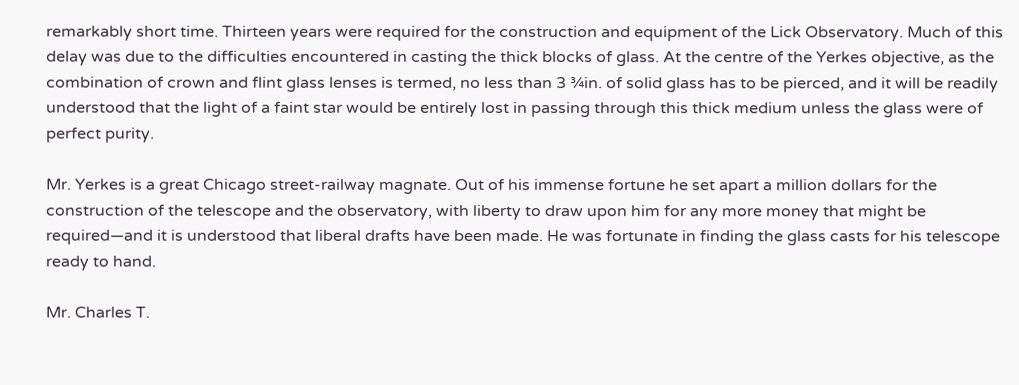remarkably short time. Thirteen years were required for the construction and equipment of the Lick Observatory. Much of this delay was due to the difficulties encountered in casting the thick blocks of glass. At the centre of the Yerkes objective, as the combination of crown and flint glass lenses is termed, no less than 3 ¾in. of solid glass has to be pierced, and it will be readily understood that the light of a faint star would be entirely lost in passing through this thick medium unless the glass were of perfect purity.

Mr. Yerkes is a great Chicago street-railway magnate. Out of his immense fortune he set apart a million dollars for the construction of the telescope and the observatory, with liberty to draw upon him for any more money that might be required—and it is understood that liberal drafts have been made. He was fortunate in finding the glass casts for his telescope ready to hand.

Mr. Charles T.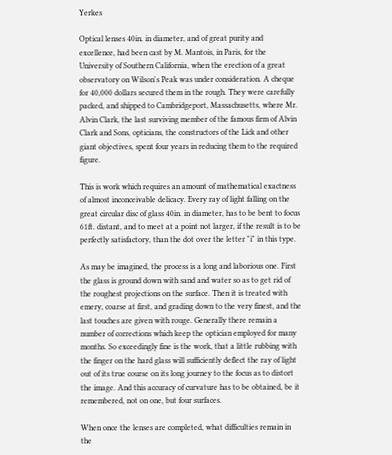Yerkes

Optical lenses 40in. in diameter, and of great purity and excellence, had been cast by M. Mantois, in Paris, for the University of Southern California, when the erection of a great observatory on Wilson's Peak was under consideration. A cheque for 40,000 dollars secured them in the rough. They were carefully packed, and shipped to Cambridgeport, Massachusetts, where Mr. Alvin Clark, the last surviving member of the famous firm of Alvin Clark and Sons, opticians, the constructors of the Lick and other giant objectives, spent four years in reducing them to the required figure.

This is work which requires an amount of mathematical exactness of almost inconceivable delicacy. Every ray of light falling on the great circular disc of glass 40in. in diameter, has to be bent to focus 61ft. distant, and to meet at a point not larger, if the result is to be perfectly satisfactory, than the dot over the letter "i" in this type.

As may be imagined, the process is a long and laborious one. First the glass is ground down with sand and water so as to get rid of the roughest projections on the surface. Then it is treated with emery, coarse at first, and grading down to the very finest, and the last touches are given with rouge. Generally there remain a number of corrections which keep the optician employed for many months. So exceedingly fine is the work, that a little rubbing with the finger on the hard glass will sufficiently deflect the ray of light out of its true course on its long journey to the focus as to distort the image. And this accuracy of curvature has to be obtained, be it remembered, not on one, but four surfaces.

When once the lenses are completed, what difficulties remain in the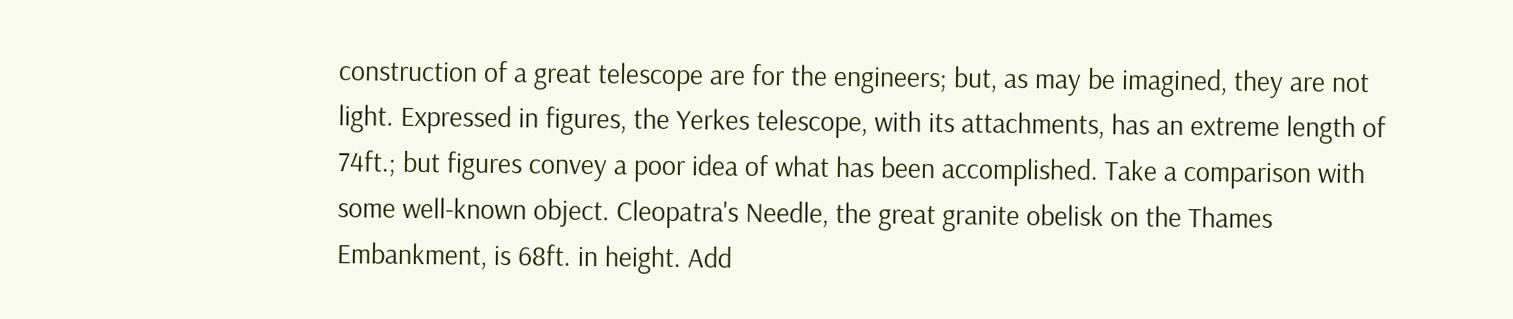construction of a great telescope are for the engineers; but, as may be imagined, they are not light. Expressed in figures, the Yerkes telescope, with its attachments, has an extreme length of 74ft.; but figures convey a poor idea of what has been accomplished. Take a comparison with some well-known object. Cleopatra's Needle, the great granite obelisk on the Thames Embankment, is 68ft. in height. Add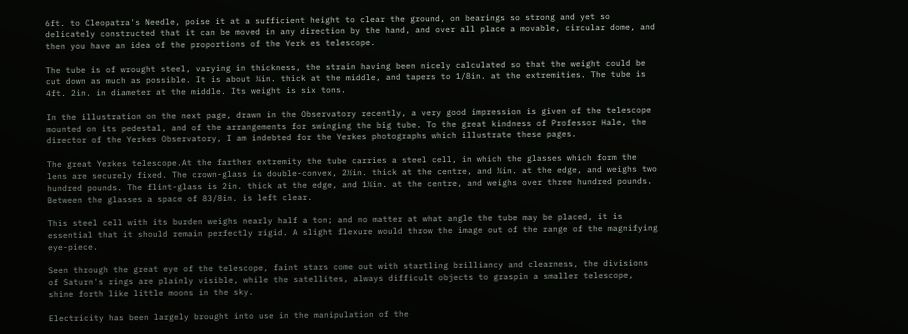6ft. to Cleopatra's Needle, poise it at a sufficient height to clear the ground, on bearings so strong and yet so delicately constructed that it can be moved in any direction by the hand, and over all place a movable, circular dome, and then you have an idea of the proportions of the Yerk es telescope.

The tube is of wrought steel, varying in thickness, the strain having been nicely calculated so that the weight could be cut down as much as possible. It is about ¼in. thick at the middle, and tapers to 1/8in. at the extremities. The tube is 4ft. 2in. in diameter at the middle. Its weight is six tons.

In the illustration on the next page, drawn in the Observatory recently, a very good impression is given of the telescope mounted on its pedestal, and of the arrangements for swinging the big tube. To the great kindness of Professor Hale, the director of the Yerkes Observatory, I am indebted for the Yerkes photographs which illustrate these pages.

The great Yerkes telescope.At the farther extremity the tube carries a steel cell, in which the glasses which form the lens are securely fixed. The crown-glass is double-convex, 2½in. thick at the centre, and ¾in. at the edge, and weighs two hundred pounds. The flint-glass is 2in. thick at the edge, and 1¼in. at the centre, and weighs over three hundred pounds. Between the glasses a space of 83/8in. is left clear.

This steel cell with its burden weighs nearly half a ton; and no matter at what angle the tube may be placed, it is essential that it should remain perfectly rigid. A slight flexure would throw the image out of the range of the magnifying eye-piece.

Seen through the great eye of the telescope, faint stars come out with startling brilliancy and clearness, the divisions of Saturn's rings are plainly visible, while the satellites, always difficult objects to graspin a smaller telescope, shine forth like little moons in the sky.

Electricity has been largely brought into use in the manipulation of the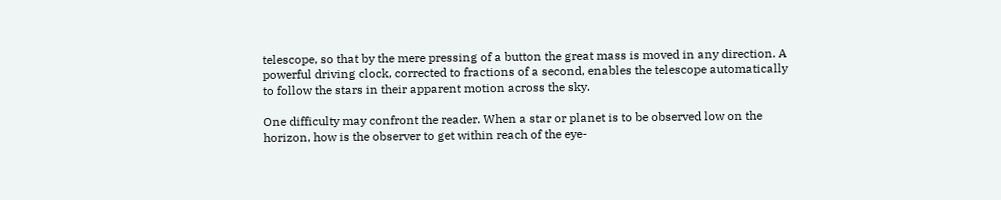telescope, so that by the mere pressing of a button the great mass is moved in any direction. A powerful driving clock, corrected to fractions of a second, enables the telescope automatically to follow the stars in their apparent motion across the sky.

One difficulty may confront the reader. When a star or planet is to be observed low on the horizon, how is the observer to get within reach of the eye-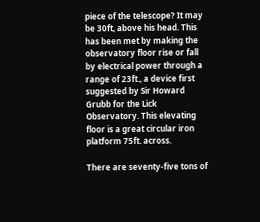piece of the telescope? It may be 30ft, above his head. This has been met by making the observatory floor rise or fall by electrical power through a range of 23ft., a device first suggested by Sir Howard Grubb for the Lick Observatory. This elevating floor is a great circular iron platform 75ft. across.

There are seventy-five tons of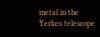metal in the Yerkes telescope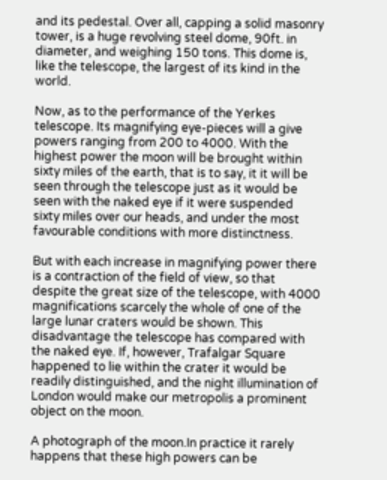and its pedestal. Over all, capping a solid masonry tower, is a huge revolving steel dome, 90ft. in diameter, and weighing 150 tons. This dome is, like the telescope, the largest of its kind in the world.

Now, as to the performance of the Yerkes telescope. Its magnifying eye-pieces will a give powers ranging from 200 to 4000. With the highest power the moon will be brought within sixty miles of the earth, that is to say, it it will be seen through the telescope just as it would be seen with the naked eye if it were suspended sixty miles over our heads, and under the most favourable conditions with more distinctness.

But with each increase in magnifying power there is a contraction of the field of view, so that despite the great size of the telescope, with 4000 magnifications scarcely the whole of one of the large lunar craters would be shown. This disadvantage the telescope has compared with the naked eye. If, however, Trafalgar Square happened to lie within the crater it would be readily distinguished, and the night illumination of London would make our metropolis a prominent object on the moon.

A photograph of the moon.In practice it rarely happens that these high powers can be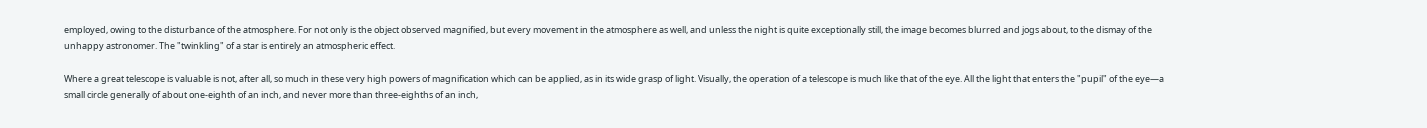employed, owing to the disturbance of the atmosphere. For not only is the object observed magnified, but every movement in the atmosphere as well, and unless the night is quite exceptionally still, the image becomes blurred and jogs about, to the dismay of the unhappy astronomer. The "twinkling" of a star is entirely an atmospheric effect.

Where a great telescope is valuable is not, after all, so much in these very high powers of magnification which can be applied, as in its wide grasp of light. Visually, the operation of a telescope is much like that of the eye. All the light that enters the "pupil" of the eye—a small circle generally of about one-eighth of an inch, and never more than three-eighths of an inch,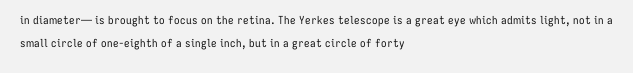in diameter— is brought to focus on the retina. The Yerkes telescope is a great eye which admits light, not in a small circle of one-eighth of a single inch, but in a great circle of forty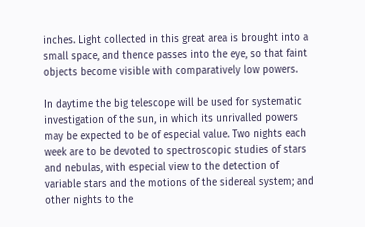inches. Light collected in this great area is brought into a small space, and thence passes into the eye, so that faint objects become visible with comparatively low powers.

In daytime the big telescope will be used for systematic investigation of the sun, in which its unrivalled powers may be expected to be of especial value. Two nights each week are to be devoted to spectroscopic studies of stars and nebulas, with especial view to the detection of variable stars and the motions of the sidereal system; and other nights to the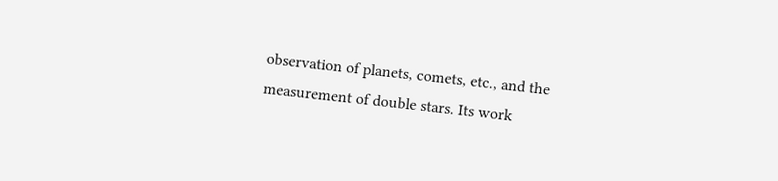observation of planets, comets, etc., and the measurement of double stars. Its work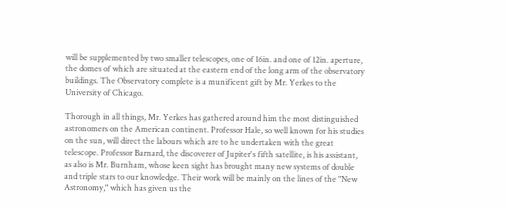will be supplemented by two smaller telescopes, one of 16in. and one of 12in. aperture, the domes of which are situated at the eastern end of the long arm of the observatory buildings. The Observatory complete is a munificent gift by Mr. Yerkes to the University of Chicago.

Thorough in all things, Mr. Yerkes has gathered around him the most distinguished astronomers on the American continent. Professor Hale, so well known for his studies on the sun, will direct the labours which are to he undertaken with the great telescope. Professor Barnard, the discoverer of Jupiter's fifth satellite, is his assistant, as also is Mr. Burnham, whose keen sight has brought many new systems of double and triple stars to our knowledge. Their work will be mainly on the lines of the "New Astronomy," which has given us the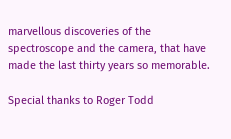marvellous discoveries of the spectroscope and the camera, that have made the last thirty years so memorable.

Special thanks to Roger Todd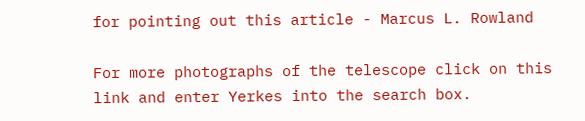for pointing out this article - Marcus L. Rowland

For more photographs of the telescope click on this link and enter Yerkes into the search box.